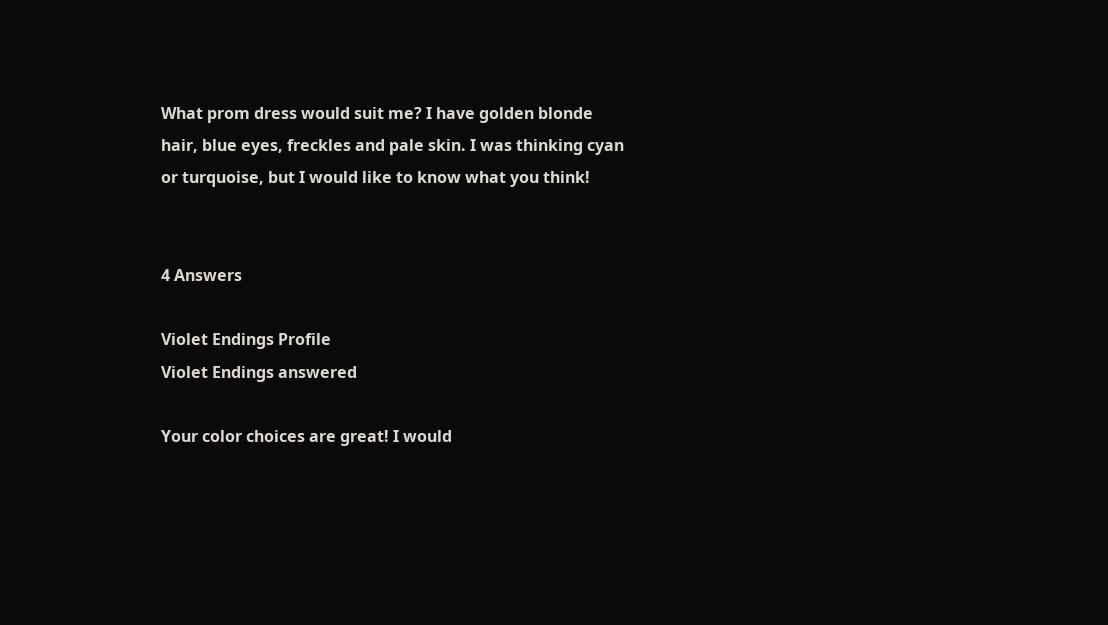What prom dress would suit me? I have golden blonde hair, blue eyes, freckles and pale skin. I was thinking cyan or turquoise, but I would like to know what you think!


4 Answers

Violet Endings Profile
Violet Endings answered

Your color choices are great! I would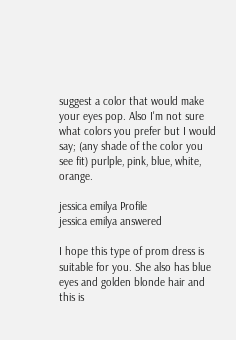suggest a color that would make your eyes pop. Also I'm not sure what colors you prefer but I would say; (any shade of the color you see fit) purlple, pink, blue, white, orange.

jessica emilya Profile
jessica emilya answered

I hope this type of prom dress is suitable for you. She also has blue eyes and golden blonde hair and this is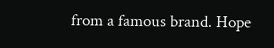from a famous brand. Hope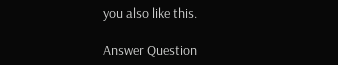you also like this.

Answer Question